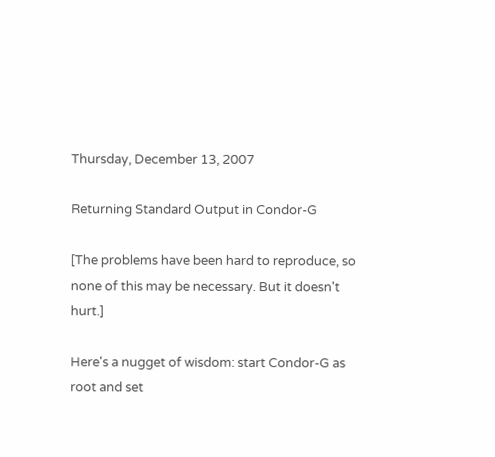Thursday, December 13, 2007

Returning Standard Output in Condor-G

[The problems have been hard to reproduce, so none of this may be necessary. But it doesn't hurt.]

Here's a nugget of wisdom: start Condor-G as root and set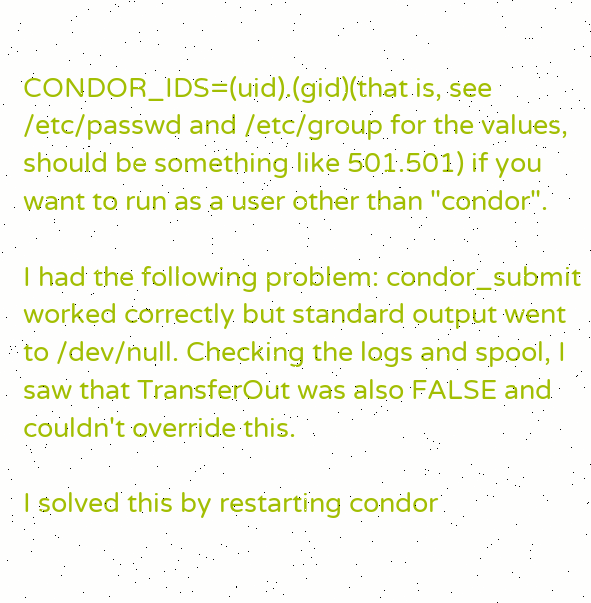CONDOR_IDS=(uid).(gid)(that is, see /etc/passwd and /etc/group for the values, should be something like 501.501) if you want to run as a user other than "condor".

I had the following problem: condor_submit worked correctly but standard output went to /dev/null. Checking the logs and spool, I saw that TransferOut was also FALSE and couldn't override this.

I solved this by restarting condor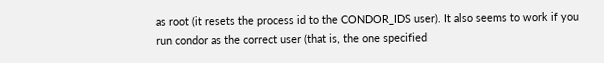as root (it resets the process id to the CONDOR_IDS user). It also seems to work if you run condor as the correct user (that is, the one specified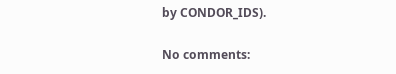by CONDOR_IDS).

No comments: